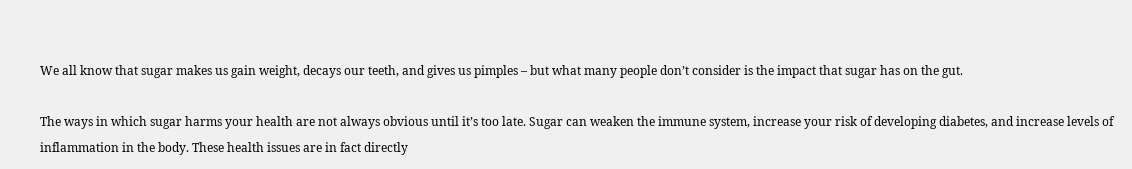We all know that sugar makes us gain weight, decays our teeth, and gives us pimples – but what many people don’t consider is the impact that sugar has on the gut.

The ways in which sugar harms your health are not always obvious until it’s too late. Sugar can weaken the immune system, increase your risk of developing diabetes, and increase levels of inflammation in the body. These health issues are in fact directly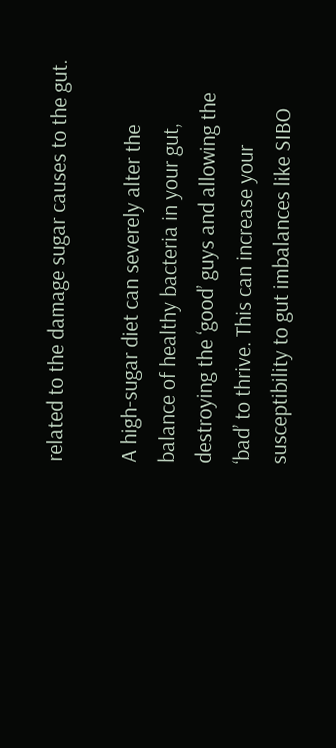related to the damage sugar causes to the gut.

A high-sugar diet can severely alter the balance of healthy bacteria in your gut, destroying the ‘good’ guys and allowing the ‘bad’ to thrive. This can increase your susceptibility to gut imbalances like SIBO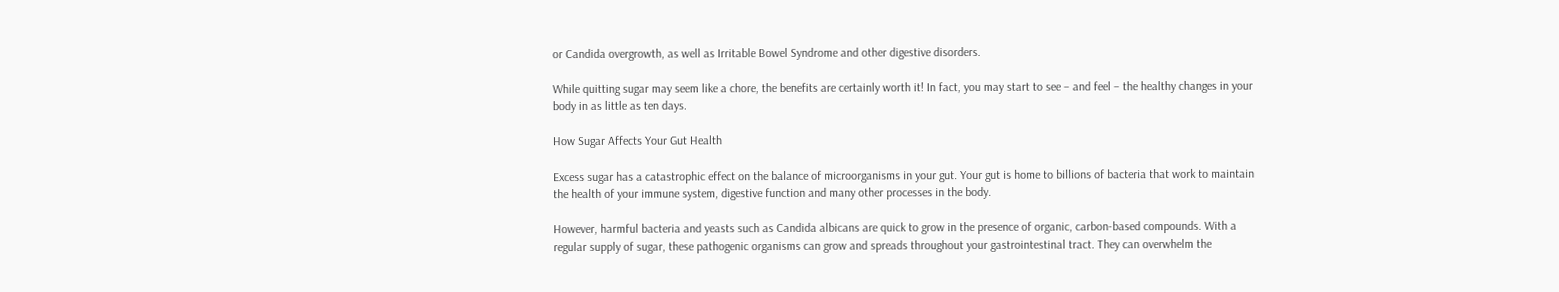or Candida overgrowth, as well as Irritable Bowel Syndrome and other digestive disorders.

While quitting sugar may seem like a chore, the benefits are certainly worth it! In fact, you may start to see – and feel – the healthy changes in your body in as little as ten days.

How Sugar Affects Your Gut Health

Excess sugar has a catastrophic effect on the balance of microorganisms in your gut. Your gut is home to billions of bacteria that work to maintain the health of your immune system, digestive function and many other processes in the body.

However, harmful bacteria and yeasts such as Candida albicans are quick to grow in the presence of organic, carbon-based compounds. With a regular supply of sugar, these pathogenic organisms can grow and spreads throughout your gastrointestinal tract. They can overwhelm the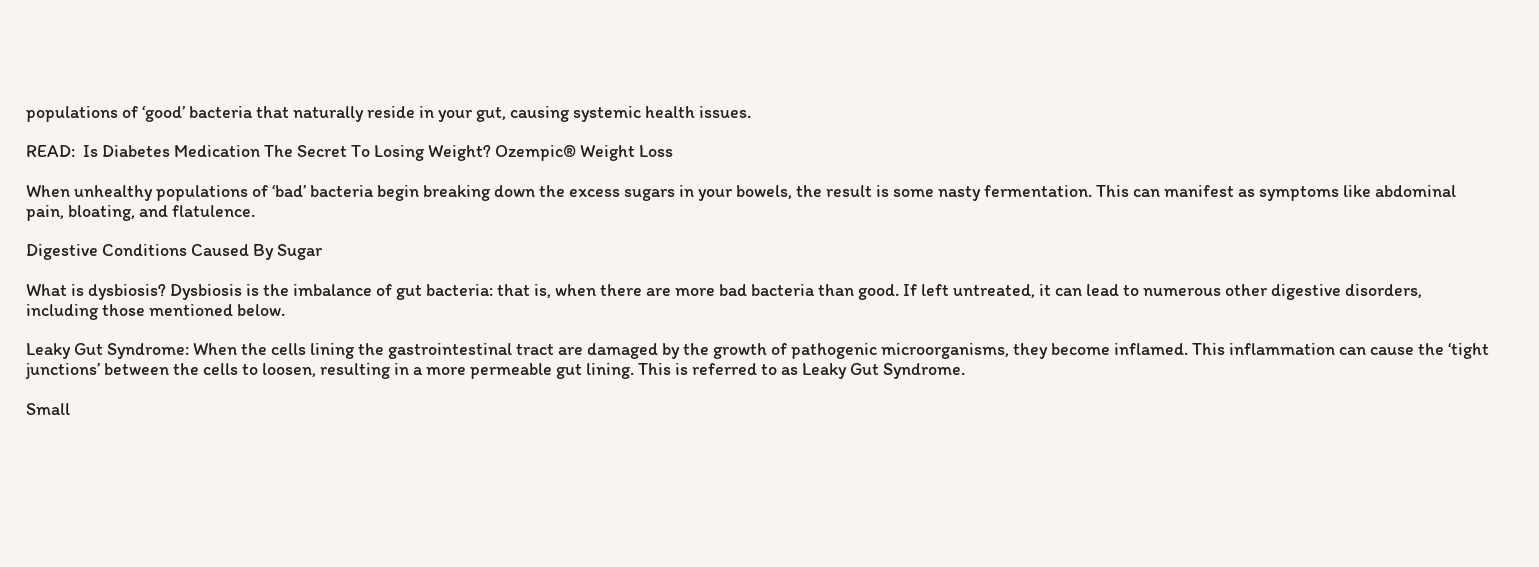populations of ‘good’ bacteria that naturally reside in your gut, causing systemic health issues.

READ:  Is Diabetes Medication The Secret To Losing Weight? Ozempic® Weight Loss

When unhealthy populations of ‘bad’ bacteria begin breaking down the excess sugars in your bowels, the result is some nasty fermentation. This can manifest as symptoms like abdominal pain, bloating, and flatulence.

Digestive Conditions Caused By Sugar

What is dysbiosis? Dysbiosis is the imbalance of gut bacteria: that is, when there are more bad bacteria than good. If left untreated, it can lead to numerous other digestive disorders, including those mentioned below.

Leaky Gut Syndrome: When the cells lining the gastrointestinal tract are damaged by the growth of pathogenic microorganisms, they become inflamed. This inflammation can cause the ‘tight junctions’ between the cells to loosen, resulting in a more permeable gut lining. This is referred to as Leaky Gut Syndrome.

Small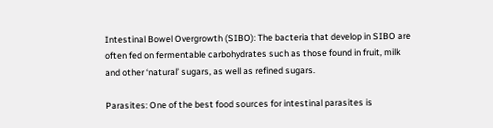Intestinal Bowel Overgrowth (SIBO): The bacteria that develop in SIBO are often fed on fermentable carbohydrates such as those found in fruit, milk and other ‘natural’ sugars, as well as refined sugars.

Parasites: One of the best food sources for intestinal parasites is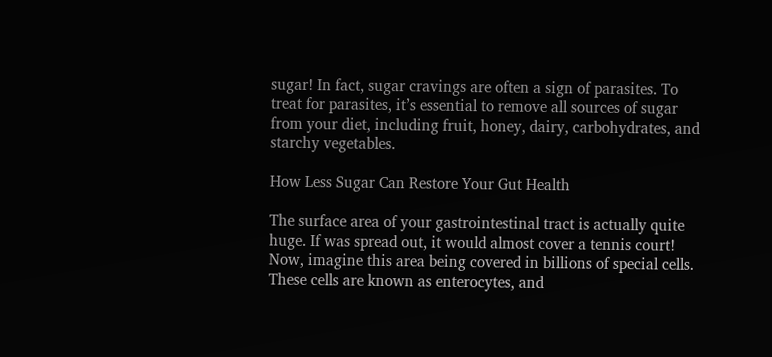sugar! In fact, sugar cravings are often a sign of parasites. To treat for parasites, it’s essential to remove all sources of sugar from your diet, including fruit, honey, dairy, carbohydrates, and starchy vegetables.

How Less Sugar Can Restore Your Gut Health

The surface area of your gastrointestinal tract is actually quite huge. If was spread out, it would almost cover a tennis court! Now, imagine this area being covered in billions of special cells. These cells are known as enterocytes, and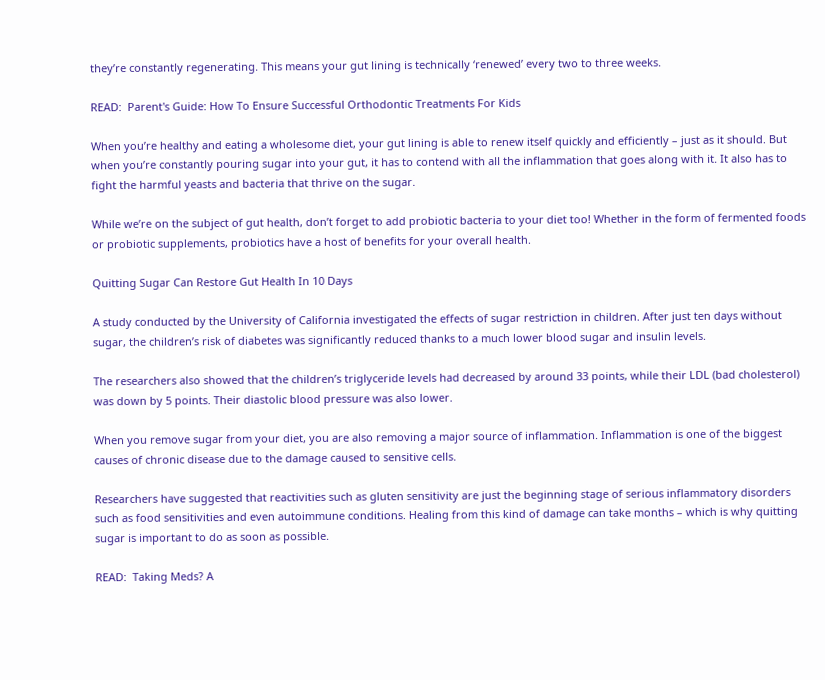they’re constantly regenerating. This means your gut lining is technically ‘renewed’ every two to three weeks.

READ:  Parent's Guide: How To Ensure Successful Orthodontic Treatments For Kids

When you’re healthy and eating a wholesome diet, your gut lining is able to renew itself quickly and efficiently – just as it should. But when you’re constantly pouring sugar into your gut, it has to contend with all the inflammation that goes along with it. It also has to fight the harmful yeasts and bacteria that thrive on the sugar.

While we’re on the subject of gut health, don’t forget to add probiotic bacteria to your diet too! Whether in the form of fermented foods or probiotic supplements, probiotics have a host of benefits for your overall health.

Quitting Sugar Can Restore Gut Health In 10 Days

A study conducted by the University of California investigated the effects of sugar restriction in children. After just ten days without sugar, the children’s risk of diabetes was significantly reduced thanks to a much lower blood sugar and insulin levels.

The researchers also showed that the children’s triglyceride levels had decreased by around 33 points, while their LDL (bad cholesterol) was down by 5 points. Their diastolic blood pressure was also lower.

When you remove sugar from your diet, you are also removing a major source of inflammation. Inflammation is one of the biggest causes of chronic disease due to the damage caused to sensitive cells.

Researchers have suggested that reactivities such as gluten sensitivity are just the beginning stage of serious inflammatory disorders such as food sensitivities and even autoimmune conditions. Healing from this kind of damage can take months – which is why quitting sugar is important to do as soon as possible.

READ:  Taking Meds? A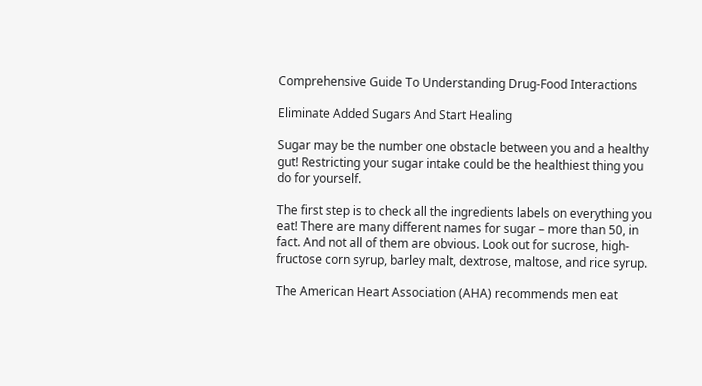Comprehensive Guide To Understanding Drug-Food Interactions

Eliminate Added Sugars And Start Healing

Sugar may be the number one obstacle between you and a healthy gut! Restricting your sugar intake could be the healthiest thing you do for yourself.

The first step is to check all the ingredients labels on everything you eat! There are many different names for sugar – more than 50, in fact. And not all of them are obvious. Look out for sucrose, high-fructose corn syrup, barley malt, dextrose, maltose, and rice syrup.

The American Heart Association (AHA) recommends men eat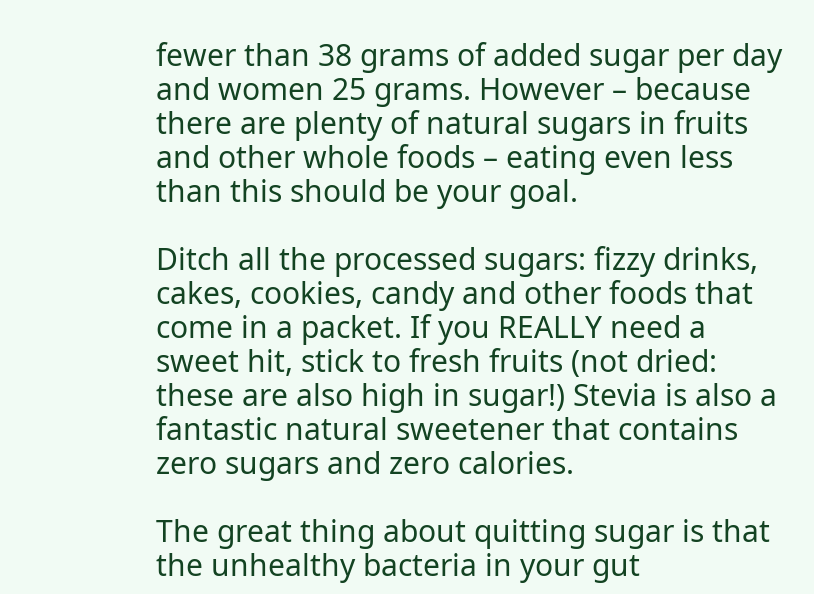fewer than 38 grams of added sugar per day and women 25 grams. However – because there are plenty of natural sugars in fruits and other whole foods – eating even less than this should be your goal.

Ditch all the processed sugars: fizzy drinks, cakes, cookies, candy and other foods that come in a packet. If you REALLY need a sweet hit, stick to fresh fruits (not dried: these are also high in sugar!) Stevia is also a fantastic natural sweetener that contains zero sugars and zero calories.

The great thing about quitting sugar is that the unhealthy bacteria in your gut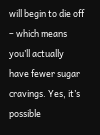will begin to die off – which means you’ll actually have fewer sugar cravings. Yes, it’s possible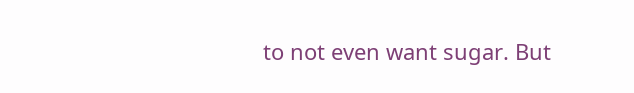to not even want sugar. But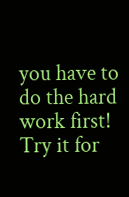you have to do the hard work first! Try it for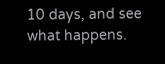10 days, and see what happens.